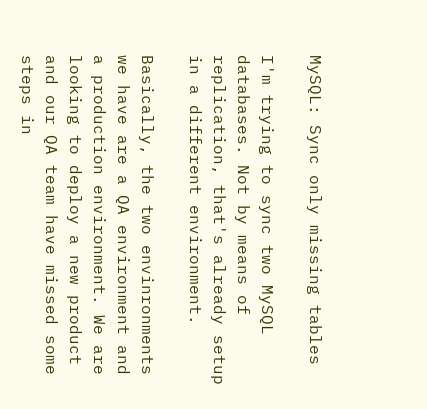MySQL: Sync only missing tables

I'm trying to sync two MySQL databases. Not by means of replication, that's already setup in a different environment.

Basically, the two envinronments we have are a QA environment and a production environment. We are looking to deploy a new product and our QA team have missed some steps in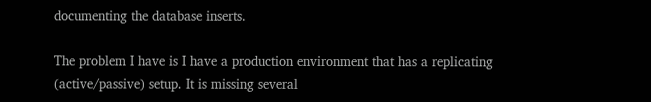documenting the database inserts.

The problem I have is I have a production environment that has a replicating (active/passive) setup. It is missing several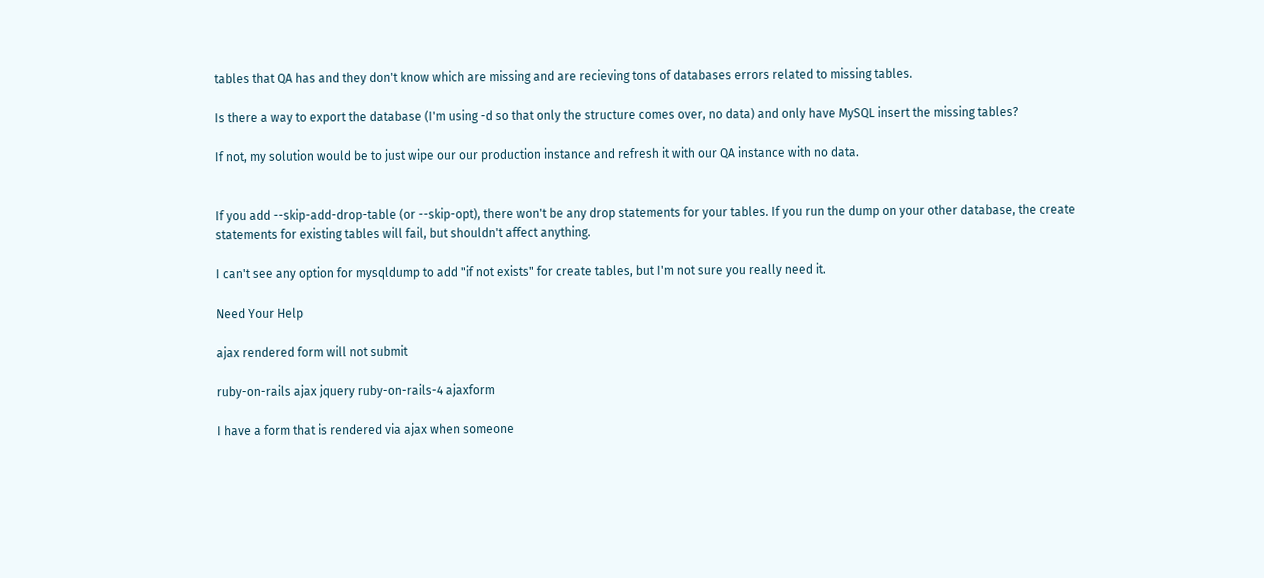tables that QA has and they don't know which are missing and are recieving tons of databases errors related to missing tables.

Is there a way to export the database (I'm using -d so that only the structure comes over, no data) and only have MySQL insert the missing tables?

If not, my solution would be to just wipe our our production instance and refresh it with our QA instance with no data.


If you add --skip-add-drop-table (or --skip-opt), there won't be any drop statements for your tables. If you run the dump on your other database, the create statements for existing tables will fail, but shouldn't affect anything.

I can't see any option for mysqldump to add "if not exists" for create tables, but I'm not sure you really need it.

Need Your Help

ajax rendered form will not submit

ruby-on-rails ajax jquery ruby-on-rails-4 ajaxform

I have a form that is rendered via ajax when someone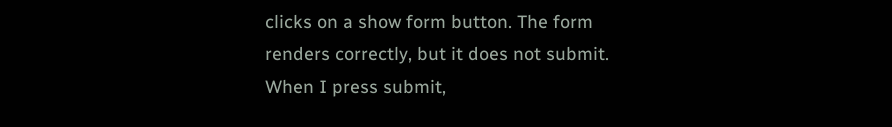clicks on a show form button. The form renders correctly, but it does not submit. When I press submit,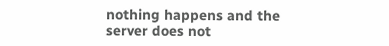nothing happens and the server does not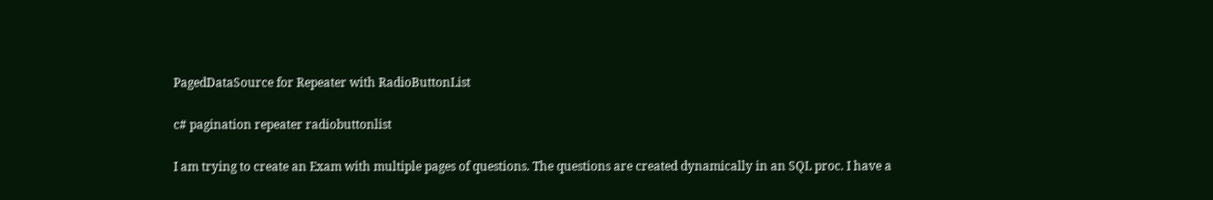PagedDataSource for Repeater with RadioButtonList

c# pagination repeater radiobuttonlist

I am trying to create an Exam with multiple pages of questions. The questions are created dynamically in an SQL proc. I have a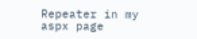Repeater in my aspx page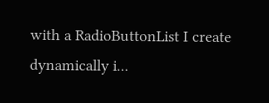with a RadioButtonList I create dynamically i...